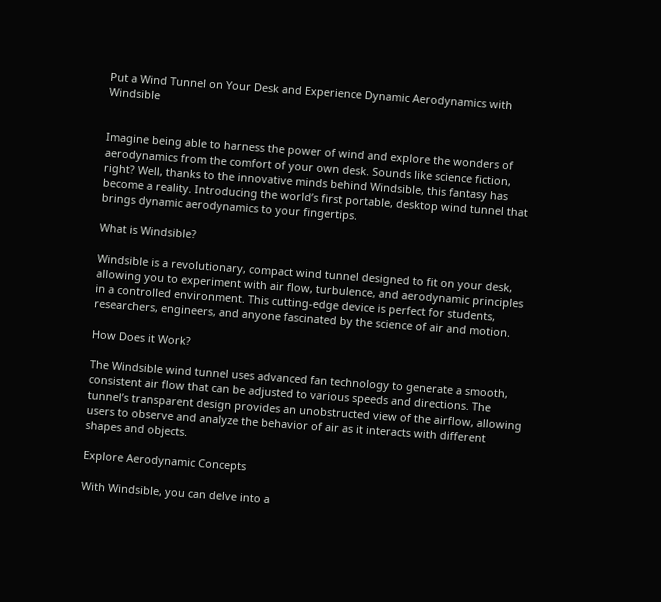Put a Wind Tunnel on Your Desk and Experience Dynamic Aerodynamics with Windsible


Imagine being able to harness the power of wind and explore the wonders of aerodynamics from the comfort of your own desk. Sounds like science fiction, right? Well, thanks to the innovative minds behind Windsible, this fantasy has become a reality. Introducing the world’s first portable, desktop wind tunnel that brings dynamic aerodynamics to your fingertips.

What is Windsible?

Windsible is a revolutionary, compact wind tunnel designed to fit on your desk, allowing you to experiment with air flow, turbulence, and aerodynamic principles in a controlled environment. This cutting-edge device is perfect for students, researchers, engineers, and anyone fascinated by the science of air and motion.

How Does it Work?

The Windsible wind tunnel uses advanced fan technology to generate a smooth, consistent air flow that can be adjusted to various speeds and directions. The tunnel’s transparent design provides an unobstructed view of the airflow, allowing users to observe and analyze the behavior of air as it interacts with different shapes and objects.

Explore Aerodynamic Concepts

With Windsible, you can delve into a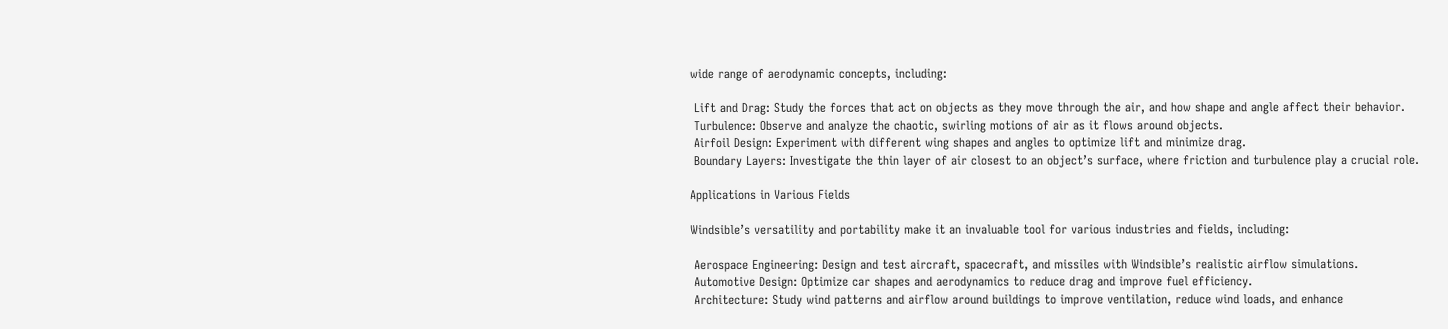wide range of aerodynamic concepts, including:

 Lift and Drag: Study the forces that act on objects as they move through the air, and how shape and angle affect their behavior.
 Turbulence: Observe and analyze the chaotic, swirling motions of air as it flows around objects.
 Airfoil Design: Experiment with different wing shapes and angles to optimize lift and minimize drag.
 Boundary Layers: Investigate the thin layer of air closest to an object’s surface, where friction and turbulence play a crucial role.

Applications in Various Fields

Windsible’s versatility and portability make it an invaluable tool for various industries and fields, including:

 Aerospace Engineering: Design and test aircraft, spacecraft, and missiles with Windsible’s realistic airflow simulations.
 Automotive Design: Optimize car shapes and aerodynamics to reduce drag and improve fuel efficiency.
 Architecture: Study wind patterns and airflow around buildings to improve ventilation, reduce wind loads, and enhance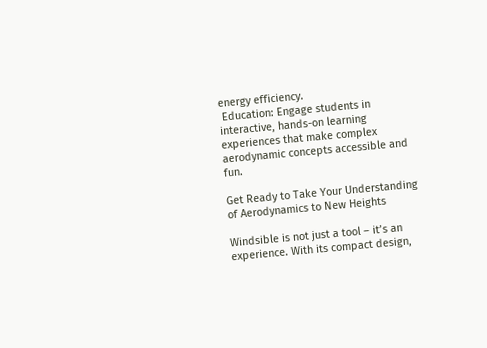energy efficiency.
 Education: Engage students in interactive, hands-on learning experiences that make complex aerodynamic concepts accessible and fun.

Get Ready to Take Your Understanding of Aerodynamics to New Heights

Windsible is not just a tool – it’s an experience. With its compact design,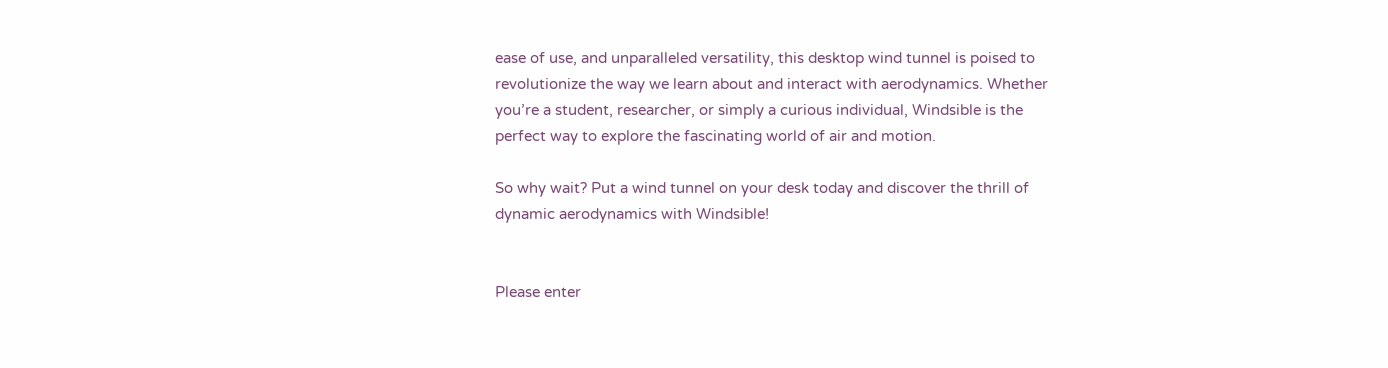ease of use, and unparalleled versatility, this desktop wind tunnel is poised to revolutionize the way we learn about and interact with aerodynamics. Whether you’re a student, researcher, or simply a curious individual, Windsible is the perfect way to explore the fascinating world of air and motion.

So why wait? Put a wind tunnel on your desk today and discover the thrill of dynamic aerodynamics with Windsible!


Please enter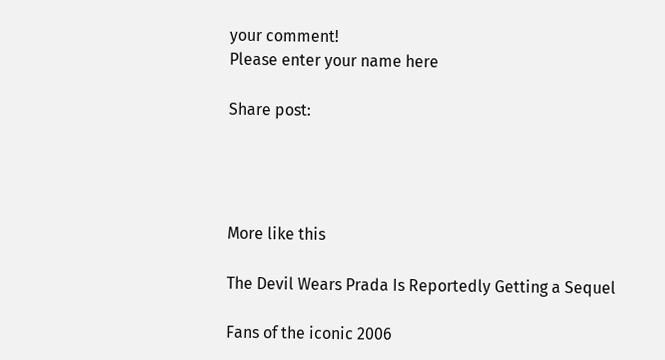your comment!
Please enter your name here

Share post:




More like this

The Devil Wears Prada Is Reportedly Getting a Sequel

Fans of the iconic 2006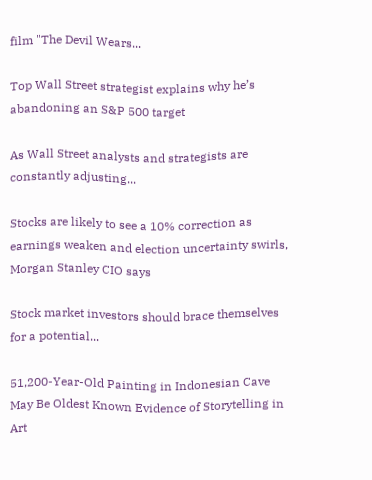film "The Devil Wears...

Top Wall Street strategist explains why he’s abandoning an S&P 500 target

As Wall Street analysts and strategists are constantly adjusting...

Stocks are likely to see a 10% correction as earnings weaken and election uncertainty swirls, Morgan Stanley CIO says

Stock market investors should brace themselves for a potential...

51,200-Year-Old Painting in Indonesian Cave May Be Oldest Known Evidence of Storytelling in Art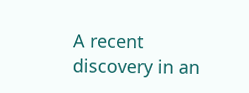A recent discovery in an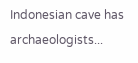Indonesian cave has archaeologists...